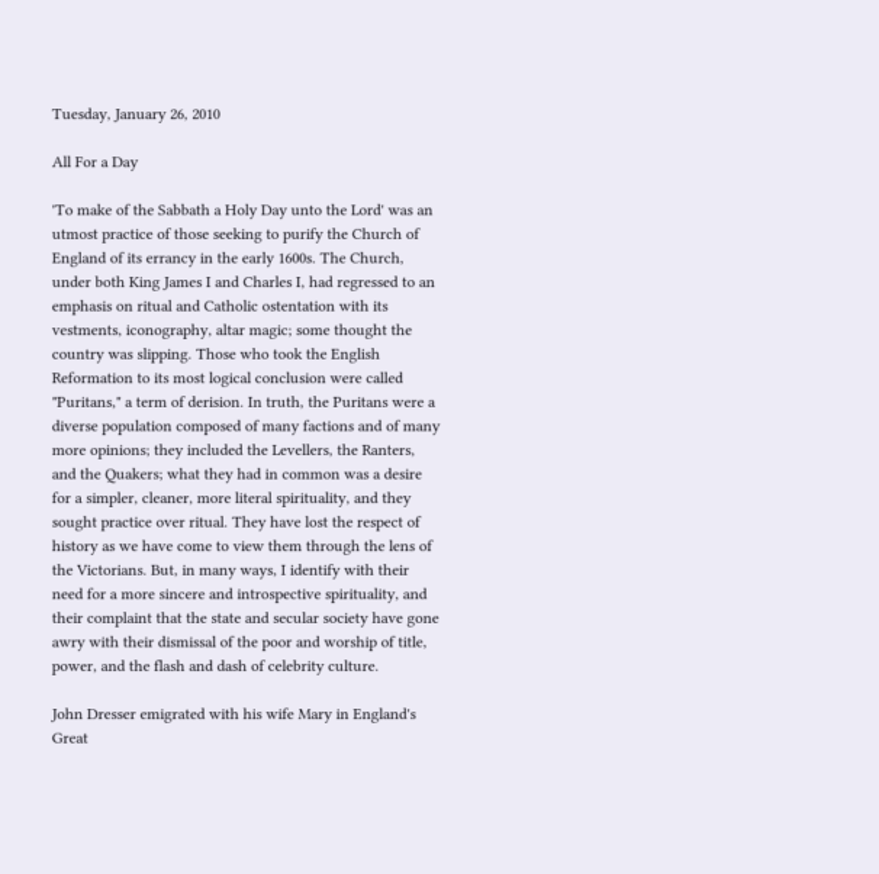Tuesday, January 26, 2010

All For a Day

'To make of the Sabbath a Holy Day unto the Lord' was an utmost practice of those seeking to purify the Church of England of its errancy in the early 1600s. The Church, under both King James I and Charles I, had regressed to an emphasis on ritual and Catholic ostentation with its vestments, iconography, altar magic; some thought the country was slipping. Those who took the English Reformation to its most logical conclusion were called "Puritans," a term of derision. In truth, the Puritans were a diverse population composed of many factions and of many more opinions; they included the Levellers, the Ranters, and the Quakers; what they had in common was a desire for a simpler, cleaner, more literal spirituality, and they sought practice over ritual. They have lost the respect of history as we have come to view them through the lens of the Victorians. But, in many ways, I identify with their need for a more sincere and introspective spirituality, and their complaint that the state and secular society have gone awry with their dismissal of the poor and worship of title, power, and the flash and dash of celebrity culture.

John Dresser emigrated with his wife Mary in England's Great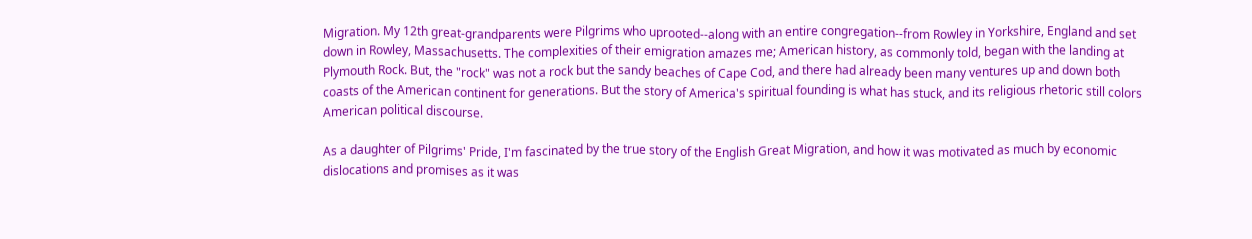Migration. My 12th great-grandparents were Pilgrims who uprooted--along with an entire congregation--from Rowley in Yorkshire, England and set down in Rowley, Massachusetts. The complexities of their emigration amazes me; American history, as commonly told, began with the landing at Plymouth Rock. But, the "rock" was not a rock but the sandy beaches of Cape Cod, and there had already been many ventures up and down both coasts of the American continent for generations. But the story of America's spiritual founding is what has stuck, and its religious rhetoric still colors American political discourse.

As a daughter of Pilgrims' Pride, I'm fascinated by the true story of the English Great Migration, and how it was motivated as much by economic dislocations and promises as it was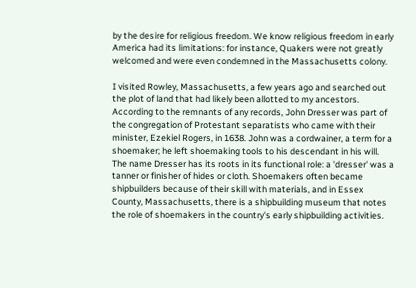by the desire for religious freedom. We know religious freedom in early America had its limitations: for instance, Quakers were not greatly welcomed and were even condemned in the Massachusetts colony.

I visited Rowley, Massachusetts, a few years ago and searched out the plot of land that had likely been allotted to my ancestors. According to the remnants of any records, John Dresser was part of the congregation of Protestant separatists who came with their minister, Ezekiel Rogers, in 1638. John was a cordwainer, a term for a shoemaker; he left shoemaking tools to his descendant in his will. The name Dresser has its roots in its functional role: a 'dresser' was a tanner or finisher of hides or cloth. Shoemakers often became shipbuilders because of their skill with materials, and in Essex County, Massachusetts, there is a shipbuilding museum that notes the role of shoemakers in the country's early shipbuilding activities.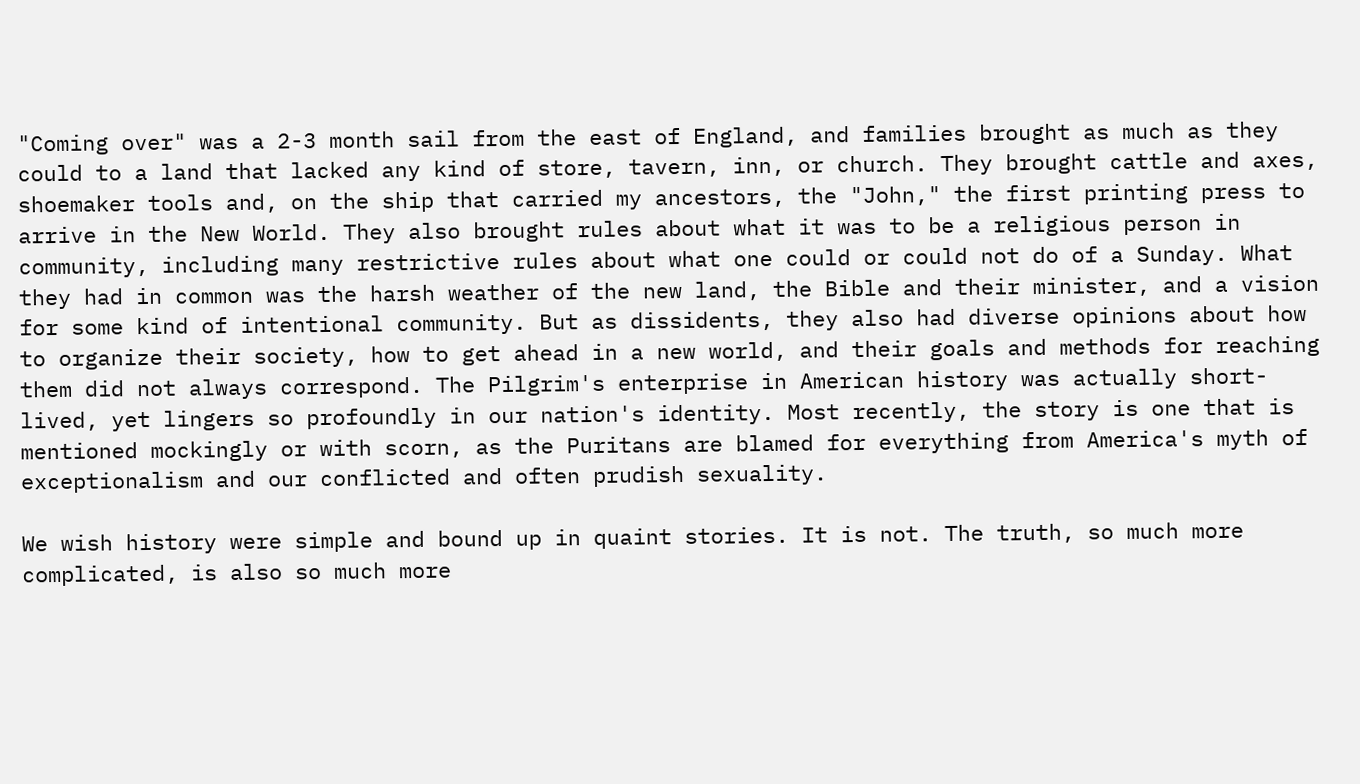"Coming over" was a 2-3 month sail from the east of England, and families brought as much as they could to a land that lacked any kind of store, tavern, inn, or church. They brought cattle and axes, shoemaker tools and, on the ship that carried my ancestors, the "John," the first printing press to arrive in the New World. They also brought rules about what it was to be a religious person in community, including many restrictive rules about what one could or could not do of a Sunday. What they had in common was the harsh weather of the new land, the Bible and their minister, and a vision for some kind of intentional community. But as dissidents, they also had diverse opinions about how to organize their society, how to get ahead in a new world, and their goals and methods for reaching them did not always correspond. The Pilgrim's enterprise in American history was actually short-lived, yet lingers so profoundly in our nation's identity. Most recently, the story is one that is mentioned mockingly or with scorn, as the Puritans are blamed for everything from America's myth of exceptionalism and our conflicted and often prudish sexuality.

We wish history were simple and bound up in quaint stories. It is not. The truth, so much more complicated, is also so much more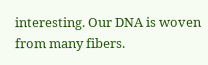interesting. Our DNA is woven from many fibers.